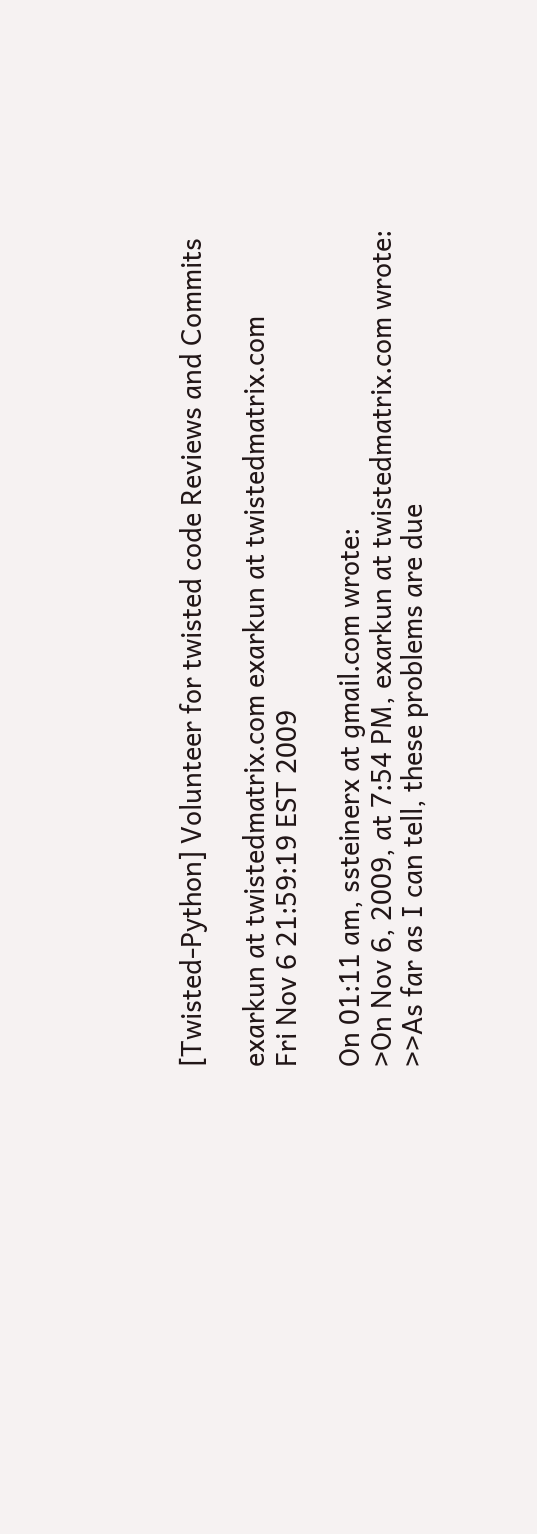[Twisted-Python] Volunteer for twisted code Reviews and Commits

exarkun at twistedmatrix.com exarkun at twistedmatrix.com
Fri Nov 6 21:59:19 EST 2009

On 01:11 am, ssteinerx at gmail.com wrote:
>On Nov 6, 2009, at 7:54 PM, exarkun at twistedmatrix.com wrote:
>>As far as I can tell, these problems are due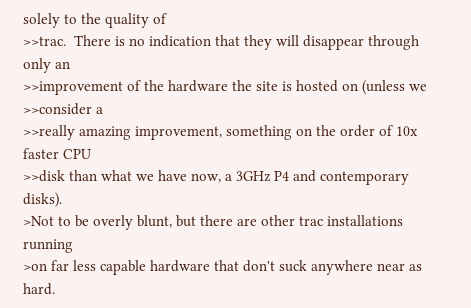solely to the quality of
>>trac.  There is no indication that they will disappear through only an
>>improvement of the hardware the site is hosted on (unless we
>>consider a
>>really amazing improvement, something on the order of 10x faster CPU
>>disk than what we have now, a 3GHz P4 and contemporary disks).
>Not to be overly blunt, but there are other trac installations running
>on far less capable hardware that don't suck anywhere near as hard.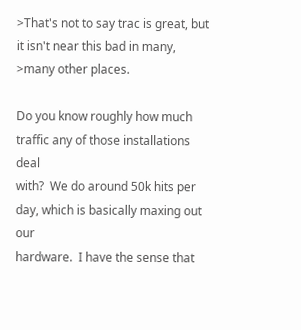>That's not to say trac is great, but it isn't near this bad in many,
>many other places.

Do you know roughly how much traffic any of those installations deal
with?  We do around 50k hits per day, which is basically maxing out our
hardware.  I have the sense that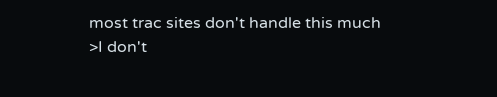most trac sites don't handle this much
>I don't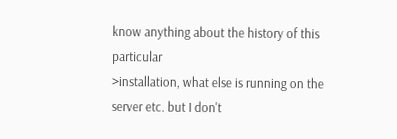know anything about the history of this particular
>installation, what else is running on the server etc. but I don't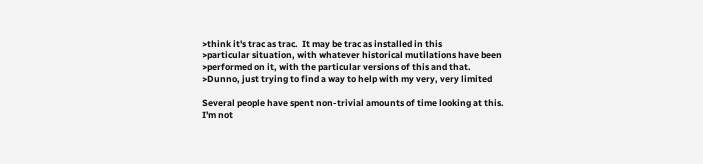>think it's trac as trac.  It may be trac as installed in this
>particular situation, with whatever historical mutilations have been
>performed on it, with the particular versions of this and that.
>Dunno, just trying to find a way to help with my very, very limited

Several people have spent non-trivial amounts of time looking at this.
I'm not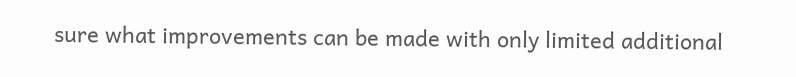sure what improvements can be made with only limited additional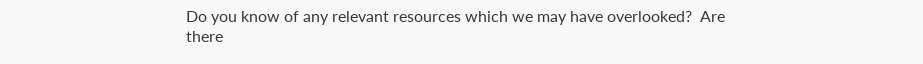Do you know of any relevant resources which we may have overlooked?  Are
there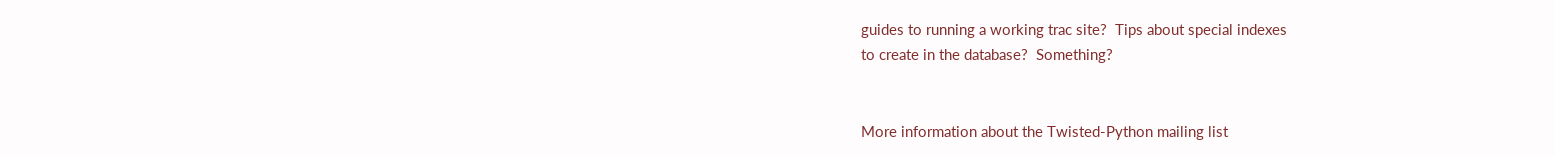guides to running a working trac site?  Tips about special indexes
to create in the database?  Something?


More information about the Twisted-Python mailing list